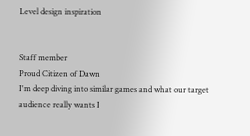Level design inspiration


Staff member
Proud Citizen of Dawn
I'm deep diving into similar games and what our target audience really wants I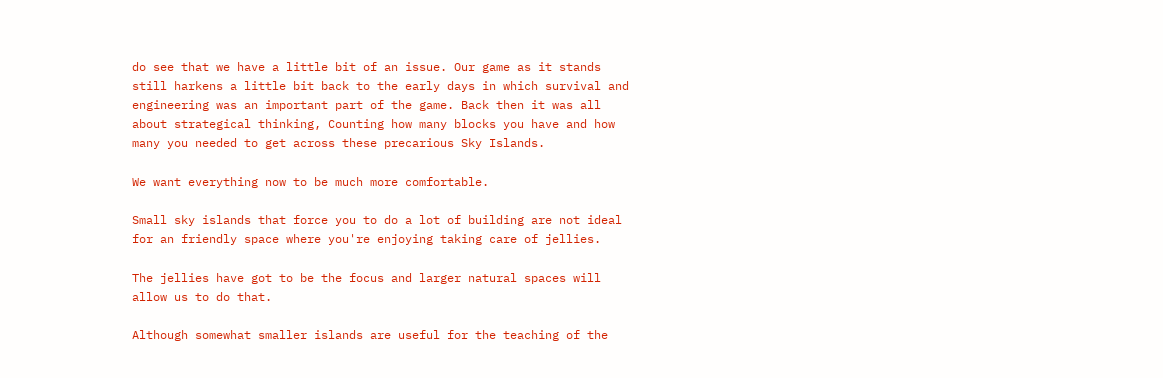do see that we have a little bit of an issue. Our game as it stands still harkens a little bit back to the early days in which survival and engineering was an important part of the game. Back then it was all about strategical thinking, Counting how many blocks you have and how many you needed to get across these precarious Sky Islands.

We want everything now to be much more comfortable.

Small sky islands that force you to do a lot of building are not ideal for an friendly space where you're enjoying taking care of jellies.

The jellies have got to be the focus and larger natural spaces will allow us to do that.

Although somewhat smaller islands are useful for the teaching of the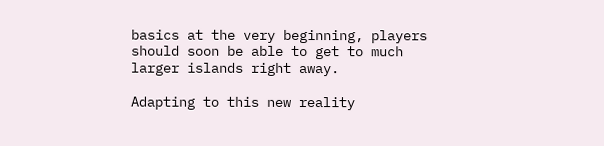basics at the very beginning, players should soon be able to get to much larger islands right away.

Adapting to this new reality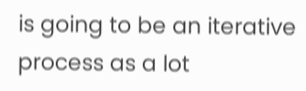is going to be an iterative process as a lot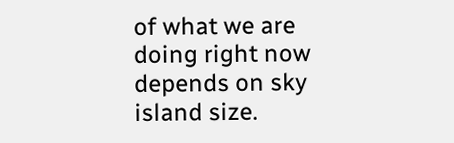of what we are doing right now depends on sky island size.